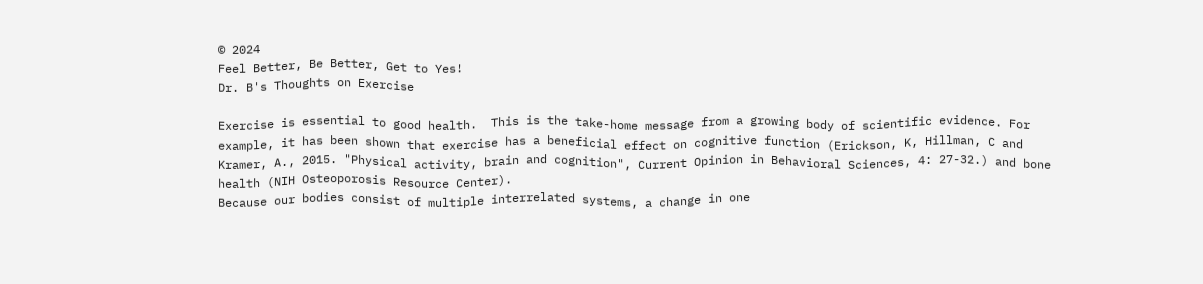© 2024
Feel Better, Be Better, Get to Yes!
Dr. B's Thoughts on Exercise

Exercise is essential to good health.  This is the take-home message from a growing body of scientific evidence. For example, it has been shown that exercise has a beneficial effect on cognitive function (Erickson, K, Hillman, C and Kramer, A., 2015. "Physical activity, brain and cognition", Current Opinion in Behavioral Sciences, 4: 27-32.) and bone health (NIH Osteoporosis Resource Center).
Because our bodies consist of multiple interrelated systems, a change in one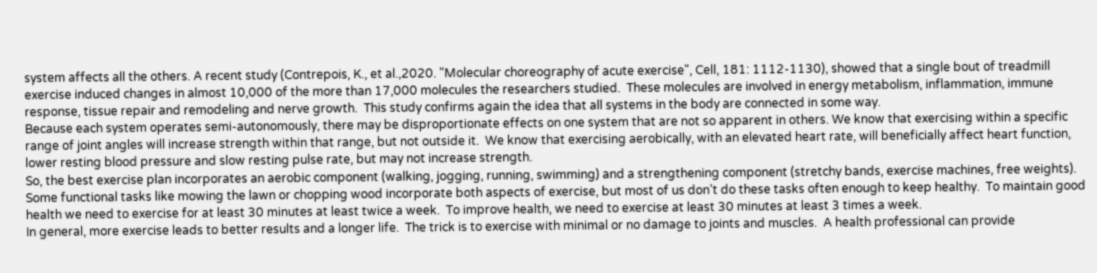system affects all the others. A recent study (Contrepois, K., et al.,2020. "Molecular choreography of acute exercise", Cell, 181: 1112-1130), showed that a single bout of treadmill exercise induced changes in almost 10,000 of the more than 17,000 molecules the researchers studied.  These molecules are involved in energy metabolism, inflammation, immune response, tissue repair and remodeling and nerve growth.  This study confirms again the idea that all systems in the body are connected in some way.
Because each system operates semi-autonomously, there may be disproportionate effects on one system that are not so apparent in others. We know that exercising within a specific range of joint angles will increase strength within that range, but not outside it.  We know that exercising aerobically, with an elevated heart rate, will beneficially affect heart function, lower resting blood pressure and slow resting pulse rate, but may not increase strength.
So, the best exercise plan incorporates an aerobic component (walking, jogging, running, swimming) and a strengthening component (stretchy bands, exercise machines, free weights).  Some functional tasks like mowing the lawn or chopping wood incorporate both aspects of exercise, but most of us don’t do these tasks often enough to keep healthy.  To maintain good health we need to exercise for at least 30 minutes at least twice a week.  To improve health, we need to exercise at least 30 minutes at least 3 times a week.
In general, more exercise leads to better results and a longer life.  The trick is to exercise with minimal or no damage to joints and muscles.  A health professional can provide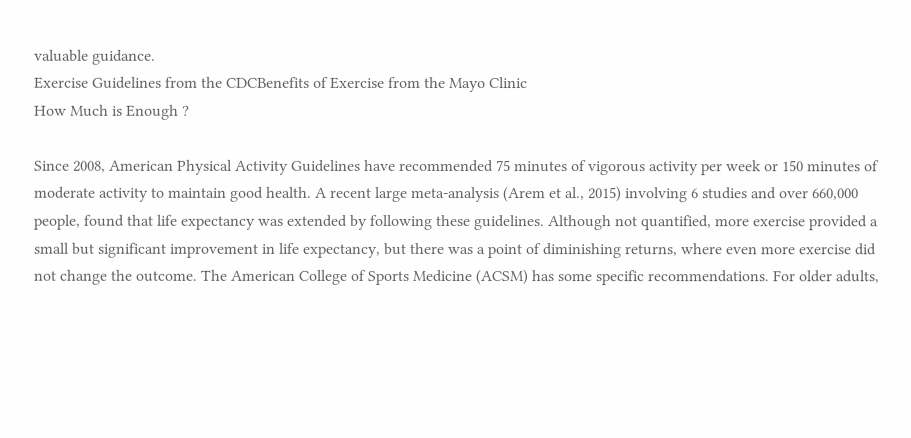valuable guidance.
Exercise Guidelines from the CDCBenefits of Exercise from the Mayo Clinic
How Much is Enough ?

Since 2008, American Physical Activity Guidelines have recommended 75 minutes of vigorous activity per week or 150 minutes of moderate activity to maintain good health. A recent large meta-analysis (Arem et al., 2015) involving 6 studies and over 660,000 people, found that life expectancy was extended by following these guidelines. Although not quantified, more exercise provided a small but significant improvement in life expectancy, but there was a point of diminishing returns, where even more exercise did not change the outcome. The American College of Sports Medicine (ACSM) has some specific recommendations. For older adults,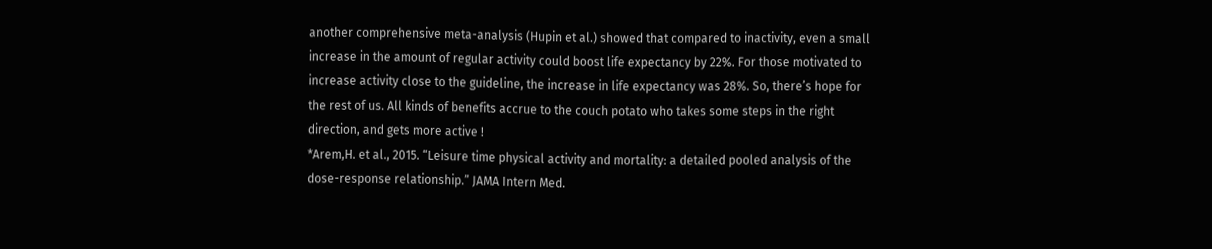another comprehensive meta-analysis (Hupin et al.) showed that compared to inactivity, even a small increase in the amount of regular activity could boost life expectancy by 22%. For those motivated to increase activity close to the guideline, the increase in life expectancy was 28%. So, there’s hope for the rest of us. All kinds of benefits accrue to the couch potato who takes some steps in the right direction, and gets more active !
*Arem,H. et al., 2015. “Leisure time physical activity and mortality: a detailed pooled analysis of the dose-response relationship.” JAMA Intern Med.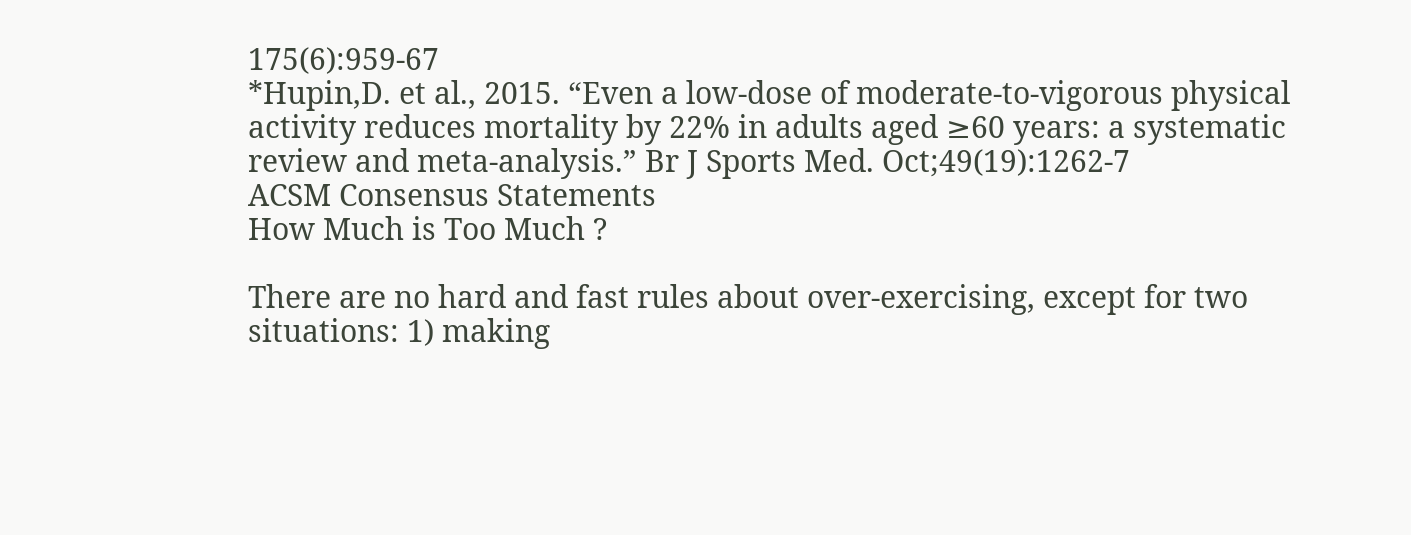175(6):959-67
*Hupin,D. et al., 2015. “Even a low-dose of moderate-to-vigorous physical activity reduces mortality by 22% in adults aged ≥60 years: a systematic review and meta-analysis.” Br J Sports Med. Oct;49(19):1262-7
ACSM Consensus Statements
How Much is Too Much ?

There are no hard and fast rules about over-exercising, except for two situations: 1) making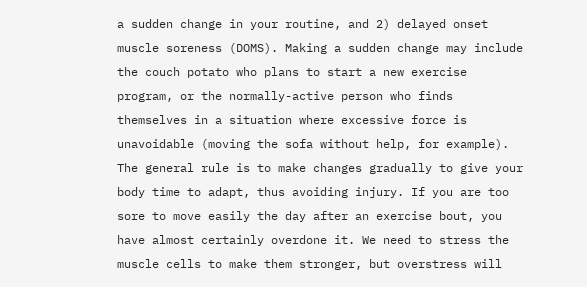a sudden change in your routine, and 2) delayed onset muscle soreness (DOMS). Making a sudden change may include the couch potato who plans to start a new exercise program, or the normally-active person who finds themselves in a situation where excessive force is unavoidable (moving the sofa without help, for example). The general rule is to make changes gradually to give your body time to adapt, thus avoiding injury. If you are too sore to move easily the day after an exercise bout, you have almost certainly overdone it. We need to stress the muscle cells to make them stronger, but overstress will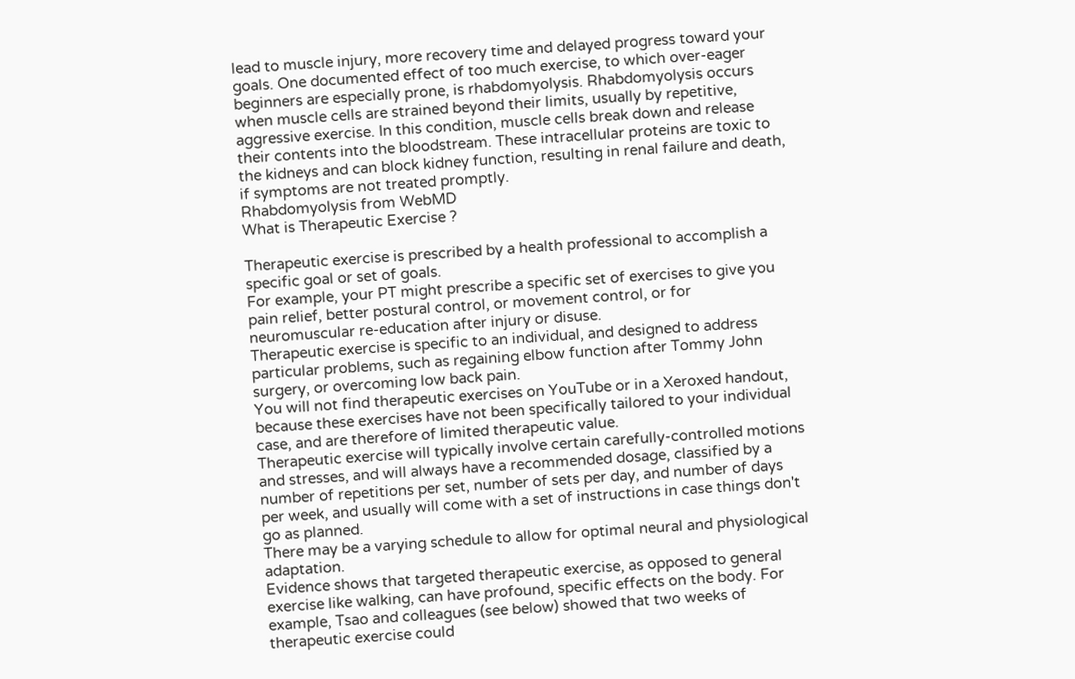lead to muscle injury, more recovery time and delayed progress toward your goals. One documented effect of too much exercise, to which over-eager beginners are especially prone, is rhabdomyolysis. Rhabdomyolysis occurs when muscle cells are strained beyond their limits, usually by repetitive, aggressive exercise. In this condition, muscle cells break down and release their contents into the bloodstream. These intracellular proteins are toxic to the kidneys and can block kidney function, resulting in renal failure and death, if symptoms are not treated promptly.
Rhabdomyolysis from WebMD
What is Therapeutic Exercise ?

Therapeutic exercise is prescribed by a health professional to accomplish a specific goal or set of goals.
For example, your PT might prescribe a specific set of exercises to give you pain relief, better postural control, or movement control, or for neuromuscular re-education after injury or disuse.
Therapeutic exercise is specific to an individual, and designed to address particular problems, such as regaining elbow function after Tommy John surgery, or overcoming low back pain.
You will not find therapeutic exercises on YouTube or in a Xeroxed handout, because these exercises have not been specifically tailored to your individual case, and are therefore of limited therapeutic value.
Therapeutic exercise will typically involve certain carefully-controlled motions and stresses, and will always have a recommended dosage, classified by a number of repetitions per set, number of sets per day, and number of days per week, and usually will come with a set of instructions in case things don't go as planned.
There may be a varying schedule to allow for optimal neural and physiological adaptation.
Evidence shows that targeted therapeutic exercise, as opposed to general exercise like walking, can have profound, specific effects on the body. For example, Tsao and colleagues (see below) showed that two weeks of therapeutic exercise could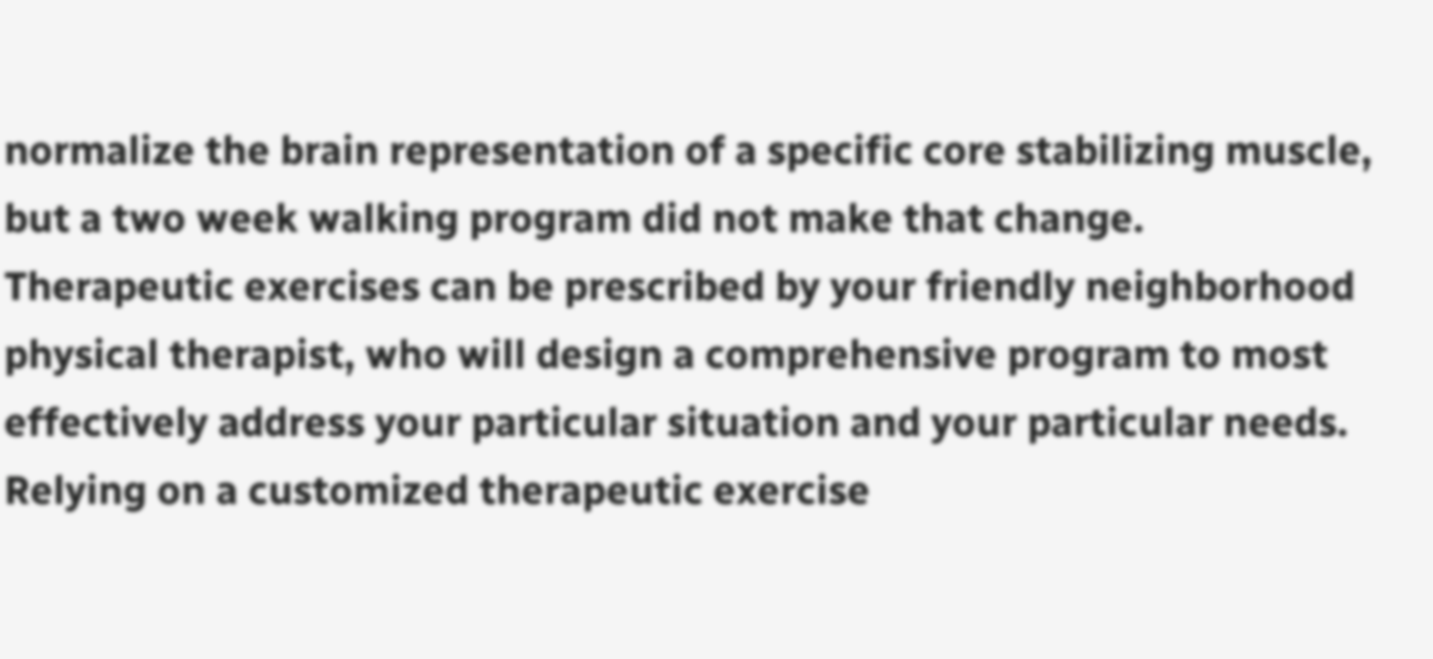normalize the brain representation of a specific core stabilizing muscle, but a two week walking program did not make that change.
Therapeutic exercises can be prescribed by your friendly neighborhood physical therapist, who will design a comprehensive program to most effectively address your particular situation and your particular needs. Relying on a customized therapeutic exercise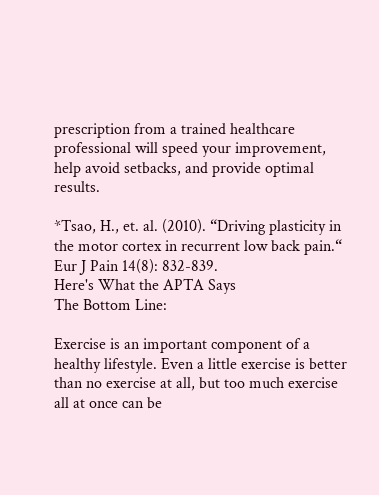prescription from a trained healthcare professional will speed your improvement, help avoid setbacks, and provide optimal results.

*Tsao, H., et. al. (2010). “Driving plasticity in the motor cortex in recurrent low back pain.“ Eur J Pain 14(8): 832-839.
Here's What the APTA Says
The Bottom Line:

Exercise is an important component of a healthy lifestyle. Even a little exercise is better than no exercise at all, but too much exercise all at once can be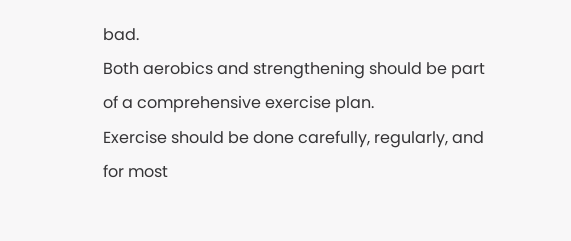bad.
Both aerobics and strengthening should be part of a comprehensive exercise plan.
Exercise should be done carefully, regularly, and for most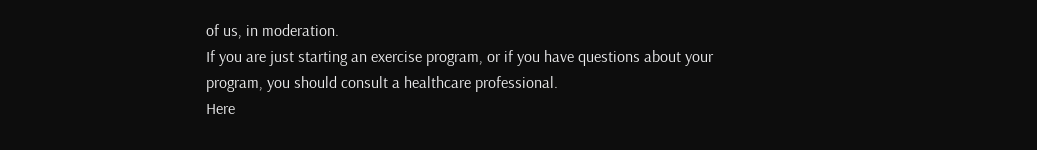of us, in moderation.
If you are just starting an exercise program, or if you have questions about your program, you should consult a healthcare professional.
Here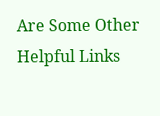Are Some Other Helpful Links